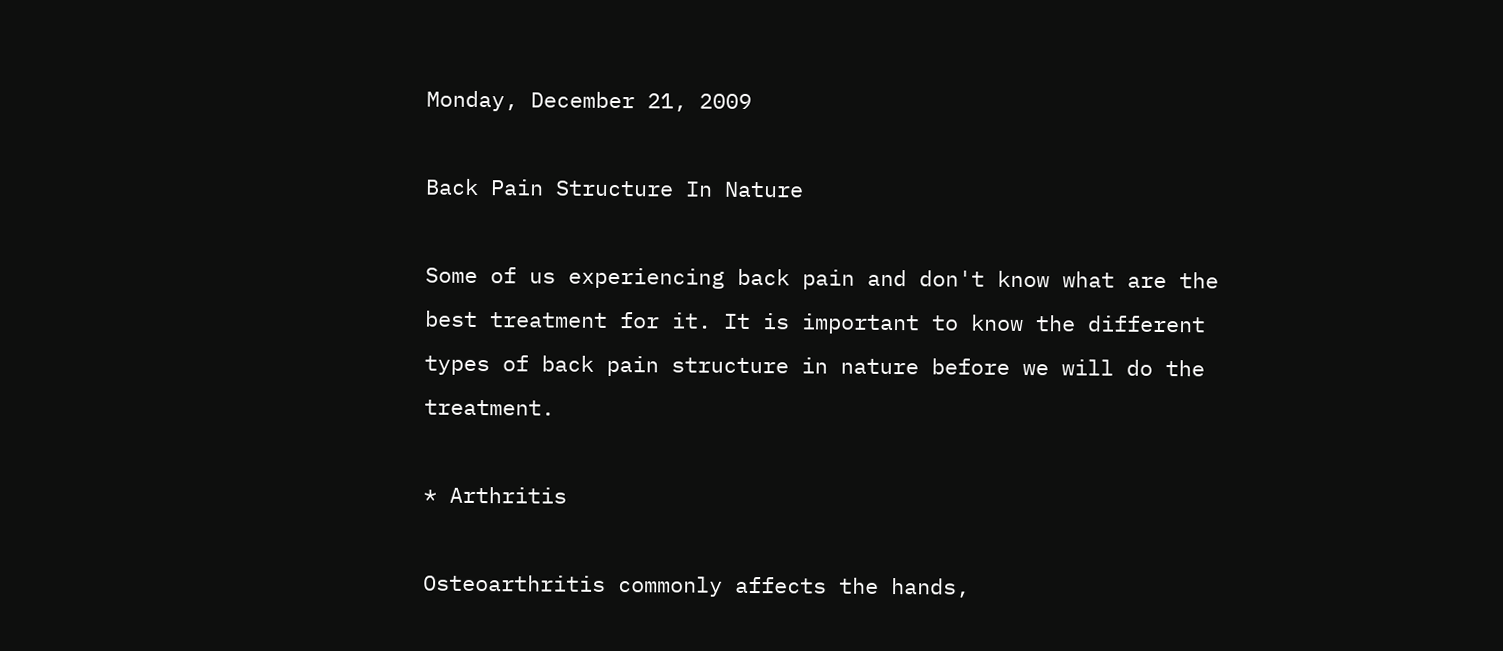Monday, December 21, 2009

Back Pain Structure In Nature

Some of us experiencing back pain and don't know what are the best treatment for it. It is important to know the different types of back pain structure in nature before we will do the treatment.

* Arthritis

Osteoarthritis commonly affects the hands,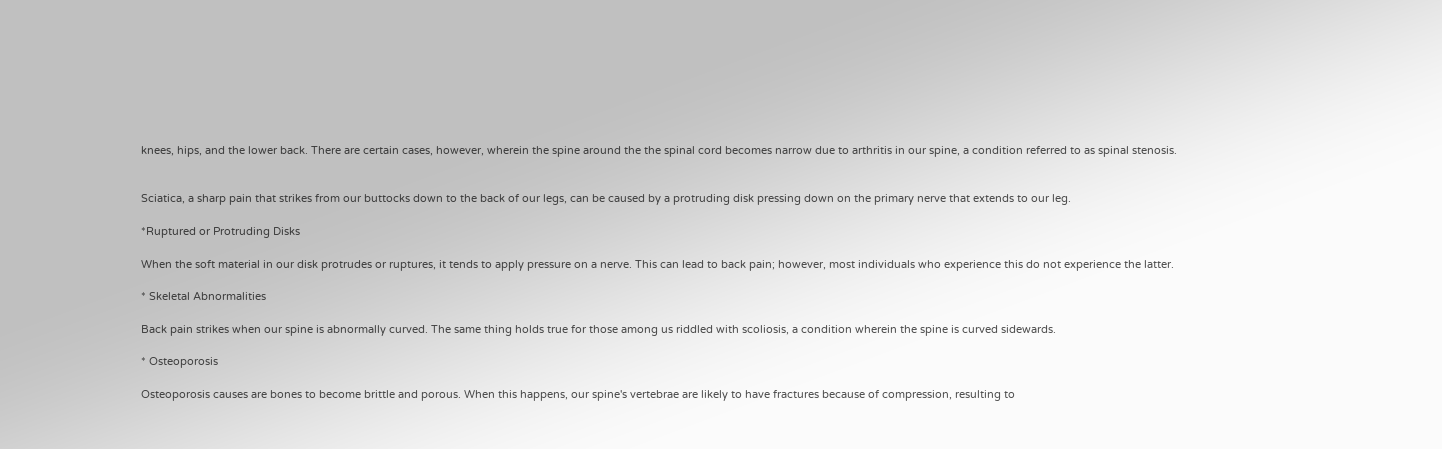knees, hips, and the lower back. There are certain cases, however, wherein the spine around the the spinal cord becomes narrow due to arthritis in our spine, a condition referred to as spinal stenosis.


Sciatica, a sharp pain that strikes from our buttocks down to the back of our legs, can be caused by a protruding disk pressing down on the primary nerve that extends to our leg.

*Ruptured or Protruding Disks

When the soft material in our disk protrudes or ruptures, it tends to apply pressure on a nerve. This can lead to back pain; however, most individuals who experience this do not experience the latter.

* Skeletal Abnormalities

Back pain strikes when our spine is abnormally curved. The same thing holds true for those among us riddled with scoliosis, a condition wherein the spine is curved sidewards.

* Osteoporosis

Osteoporosis causes are bones to become brittle and porous. When this happens, our spine's vertebrae are likely to have fractures because of compression, resulting to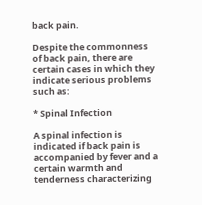back pain.

Despite the commonness of back pain, there are certain cases in which they indicate serious problems such as:

* Spinal Infection

A spinal infection is indicated if back pain is accompanied by fever and a certain warmth and tenderness characterizing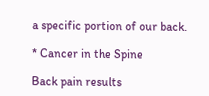a specific portion of our back.

* Cancer in the Spine

Back pain results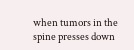when tumors in the spine presses down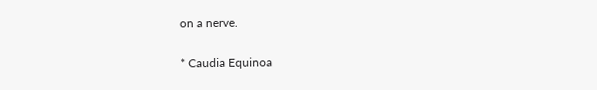on a nerve.

* Caudia Equinoa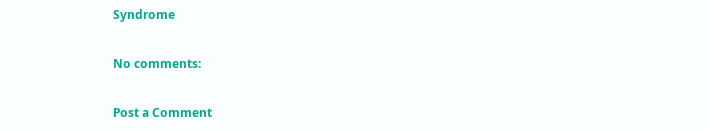Syndrome

No comments:

Post a Comment